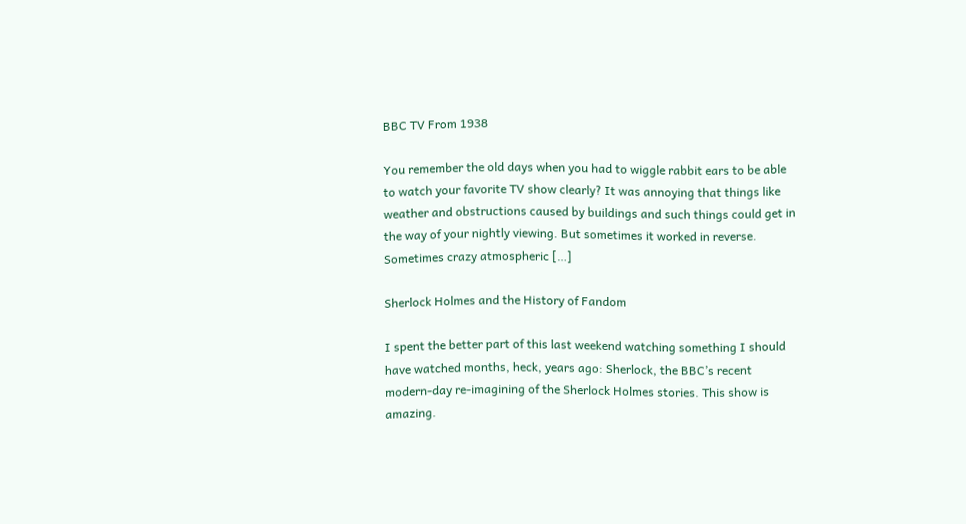BBC TV From 1938

You remember the old days when you had to wiggle rabbit ears to be able to watch your favorite TV show clearly? It was annoying that things like weather and obstructions caused by buildings and such things could get in the way of your nightly viewing. But sometimes it worked in reverse. Sometimes crazy atmospheric […]

Sherlock Holmes and the History of Fandom

I spent the better part of this last weekend watching something I should have watched months, heck, years ago: Sherlock, the BBC’s recent modern-day re-imagining of the Sherlock Holmes stories. This show is amazing.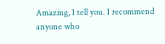Amazing, I tell you. I recommend anyone who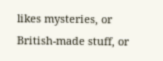likes mysteries, or British-made stuff, or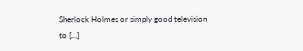Sherlock Holmes or simply good television to […]